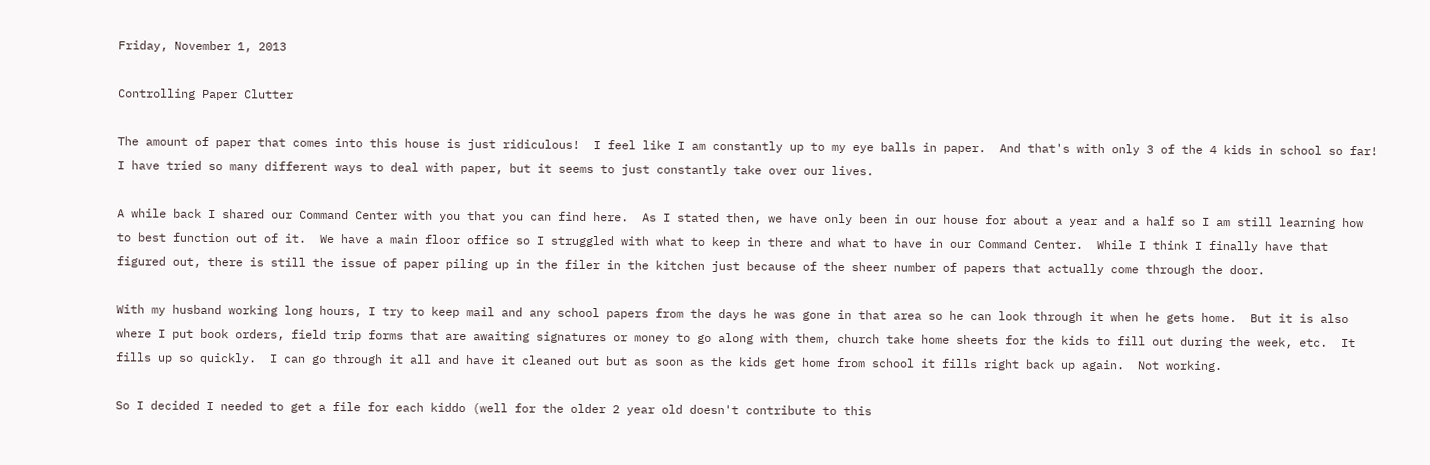Friday, November 1, 2013

Controlling Paper Clutter

The amount of paper that comes into this house is just ridiculous!  I feel like I am constantly up to my eye balls in paper.  And that's with only 3 of the 4 kids in school so far!  I have tried so many different ways to deal with paper, but it seems to just constantly take over our lives.

A while back I shared our Command Center with you that you can find here.  As I stated then, we have only been in our house for about a year and a half so I am still learning how to best function out of it.  We have a main floor office so I struggled with what to keep in there and what to have in our Command Center.  While I think I finally have that figured out, there is still the issue of paper piling up in the filer in the kitchen just because of the sheer number of papers that actually come through the door.

With my husband working long hours, I try to keep mail and any school papers from the days he was gone in that area so he can look through it when he gets home.  But it is also where I put book orders, field trip forms that are awaiting signatures or money to go along with them, church take home sheets for the kids to fill out during the week, etc.  It fills up so quickly.  I can go through it all and have it cleaned out but as soon as the kids get home from school it fills right back up again.  Not working.

So I decided I needed to get a file for each kiddo (well for the older 2 year old doesn't contribute to this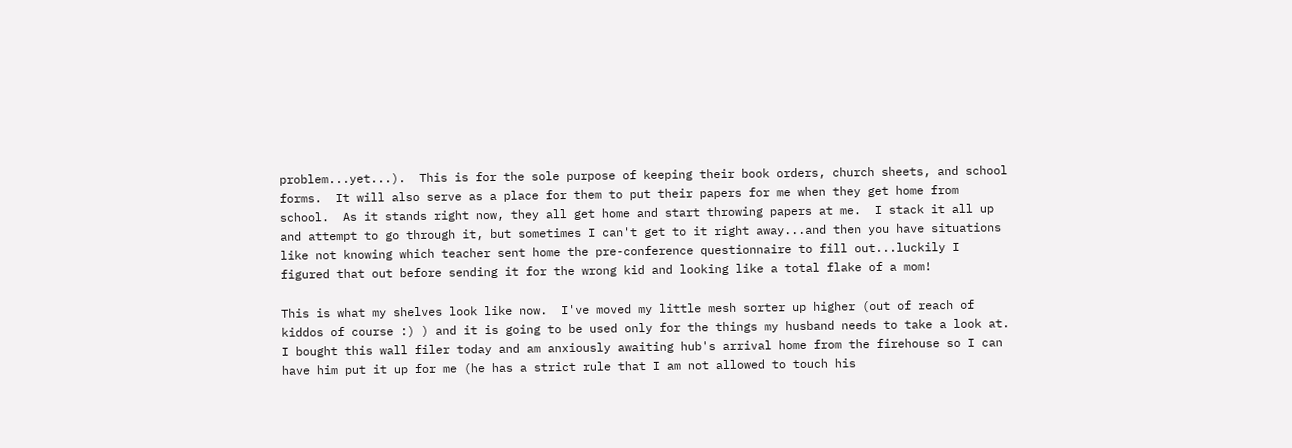problem...yet...).  This is for the sole purpose of keeping their book orders, church sheets, and school forms.  It will also serve as a place for them to put their papers for me when they get home from school.  As it stands right now, they all get home and start throwing papers at me.  I stack it all up and attempt to go through it, but sometimes I can't get to it right away...and then you have situations like not knowing which teacher sent home the pre-conference questionnaire to fill out...luckily I figured that out before sending it for the wrong kid and looking like a total flake of a mom!

This is what my shelves look like now.  I've moved my little mesh sorter up higher (out of reach of kiddos of course :) ) and it is going to be used only for the things my husband needs to take a look at.  I bought this wall filer today and am anxiously awaiting hub's arrival home from the firehouse so I can have him put it up for me (he has a strict rule that I am not allowed to touch his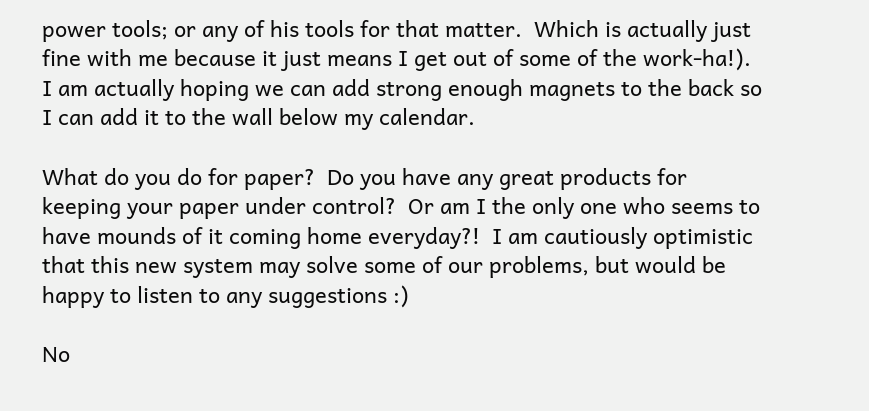power tools; or any of his tools for that matter.  Which is actually just fine with me because it just means I get out of some of the work-ha!).  I am actually hoping we can add strong enough magnets to the back so I can add it to the wall below my calendar.

What do you do for paper?  Do you have any great products for keeping your paper under control?  Or am I the only one who seems to have mounds of it coming home everyday?!  I am cautiously optimistic that this new system may solve some of our problems, but would be happy to listen to any suggestions :)

No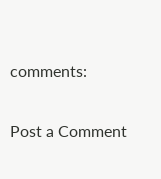comments:

Post a Comment